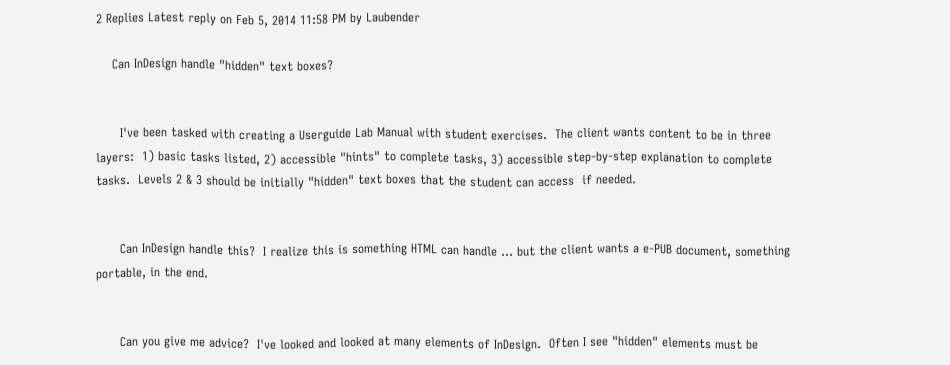2 Replies Latest reply on Feb 5, 2014 11:58 PM by Laubender

    Can InDesign handle "hidden" text boxes?


      I've been tasked with creating a Userguide Lab Manual with student exercises.  The client wants content to be in three layers:  1) basic tasks listed, 2) accessible "hints" to complete tasks, 3) accessible step-by-step explanation to complete tasks.  Levels 2 & 3 should be initially "hidden" text boxes that the student can access  if needed.


      Can InDesign handle this?  I realize this is something HTML can handle ... but the client wants a e-PUB document, something portable, in the end.


      Can you give me advice?  I've looked and looked at many elements of InDesign.  Often I see "hidden" elements must be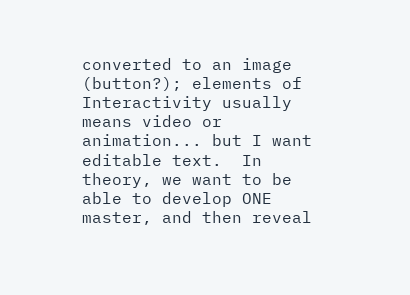converted to an image (button?); elements of Interactivity usually means video or animation... but I want editable text.  In theory, we want to be able to develop ONE master, and then reveal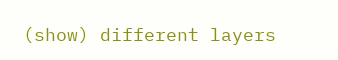(show) different layers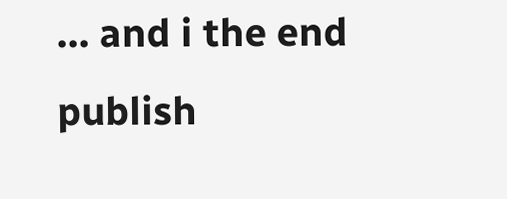... and i the end publish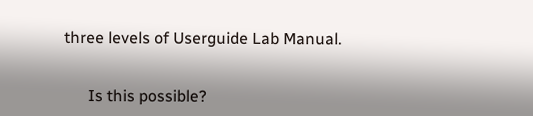three levels of Userguide Lab Manual.


      Is this possible?